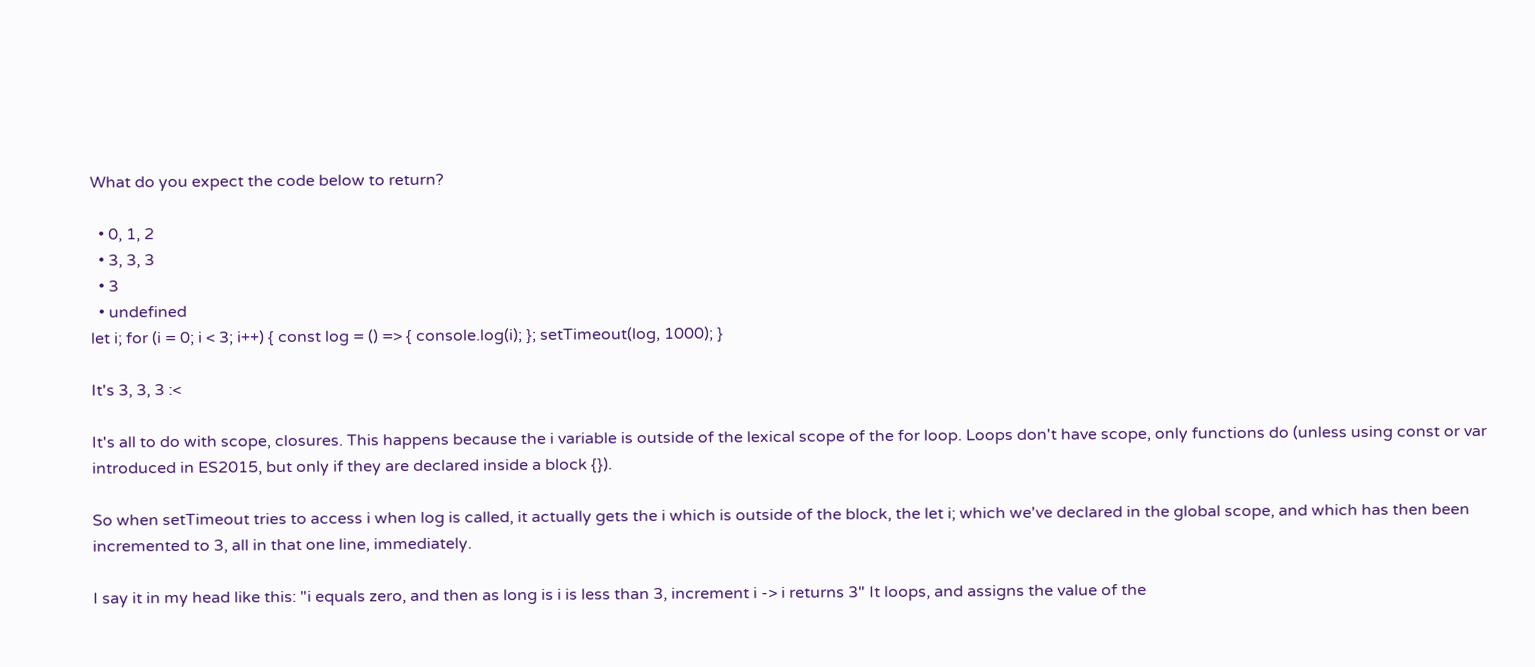What do you expect the code below to return?

  • 0, 1, 2
  • 3, 3, 3
  • 3
  • undefined
let i; for (i = 0; i < 3; i++) { const log = () => { console.log(i); }; setTimeout(log, 1000); }

It's 3, 3, 3 :<

It's all to do with scope, closures. This happens because the i variable is outside of the lexical scope of the for loop. Loops don't have scope, only functions do (unless using const or var introduced in ES2015, but only if they are declared inside a block {}).

So when setTimeout tries to access i when log is called, it actually gets the i which is outside of the block, the let i; which we've declared in the global scope, and which has then been incremented to 3, all in that one line, immediately.

I say it in my head like this: "i equals zero, and then as long is i is less than 3, increment i -> i returns 3" It loops, and assigns the value of the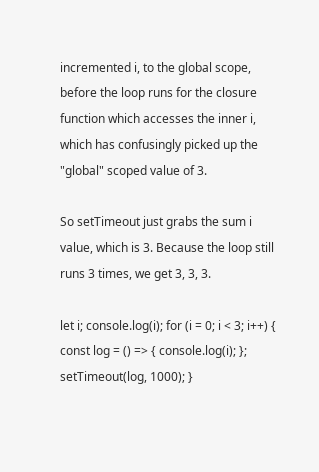incremented i, to the global scope, before the loop runs for the closure function which accesses the inner i, which has confusingly picked up the "global" scoped value of 3.

So setTimeout just grabs the sum i value, which is 3. Because the loop still runs 3 times, we get 3, 3, 3.

let i; console.log(i); for (i = 0; i < 3; i++) { const log = () => { console.log(i); }; setTimeout(log, 1000); }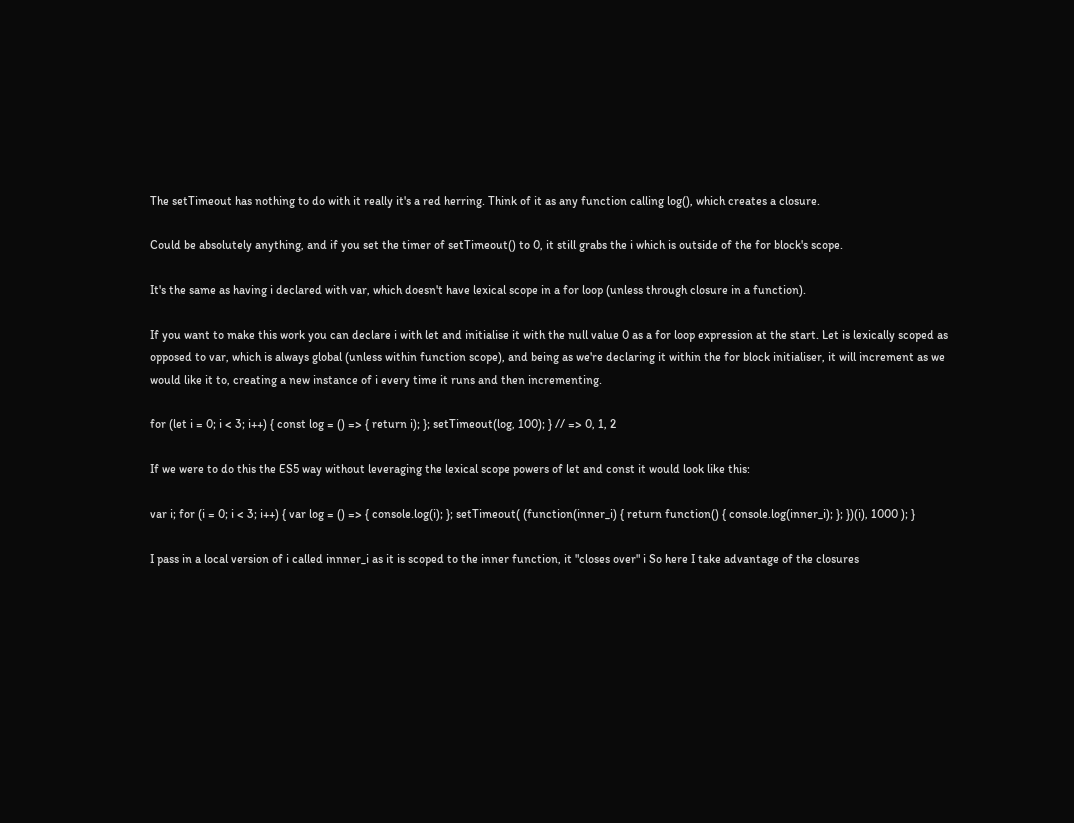The setTimeout has nothing to do with it really it's a red herring. Think of it as any function calling log(), which creates a closure.

Could be absolutely anything, and if you set the timer of setTimeout() to 0, it still grabs the i which is outside of the for block's scope.

It's the same as having i declared with var, which doesn't have lexical scope in a for loop (unless through closure in a function).

If you want to make this work you can declare i with let and initialise it with the null value 0 as a for loop expression at the start. Let is lexically scoped as opposed to var, which is always global (unless within function scope), and being as we're declaring it within the for block initialiser, it will increment as we would like it to, creating a new instance of i every time it runs and then incrementing.

for (let i = 0; i < 3; i++) { const log = () => { return i); }; setTimeout(log, 100); } // => 0, 1, 2

If we were to do this the ES5 way without leveraging the lexical scope powers of let and const it would look like this:

var i; for (i = 0; i < 3; i++) { var log = () => { console.log(i); }; setTimeout( (function(inner_i) { return function() { console.log(inner_i); }; })(i), 1000 ); }

I pass in a local version of i called innner_i as it is scoped to the inner function, it "closes over" i So here I take advantage of the closures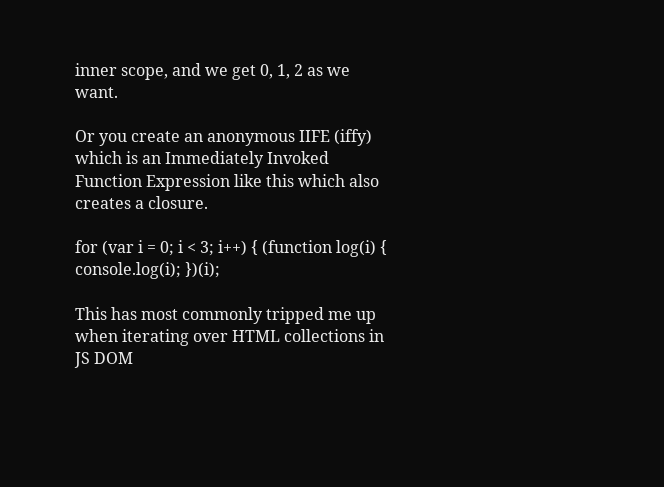inner scope, and we get 0, 1, 2 as we want.

Or you create an anonymous IIFE (iffy) which is an Immediately Invoked Function Expression like this which also creates a closure.

for (var i = 0; i < 3; i++) { (function log(i) { console.log(i); })(i);

This has most commonly tripped me up when iterating over HTML collections in JS DOM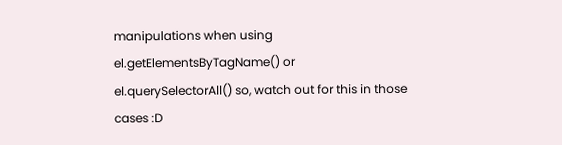manipulations when using el.getElementsByTagName() or el.querySelectorAll() so, watch out for this in those cases :D